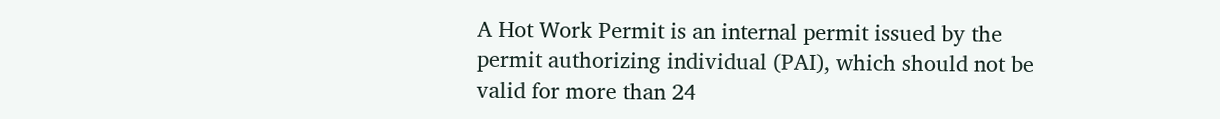A Hot Work Permit is an internal permit issued by the permit authorizing individual (PAI), which should not be valid for more than 24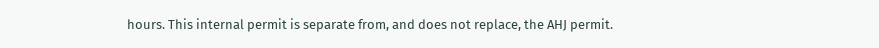hours. This internal permit is separate from, and does not replace, the AHJ permit.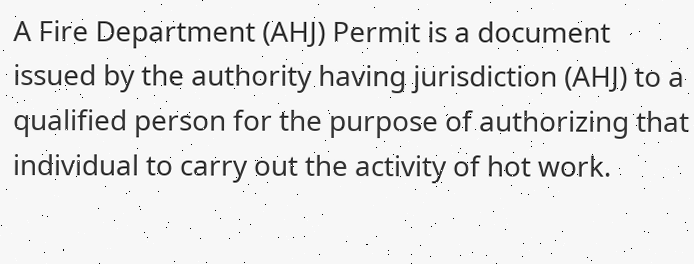A Fire Department (AHJ) Permit is a document issued by the authority having jurisdiction (AHJ) to a qualified person for the purpose of authorizing that individual to carry out the activity of hot work.